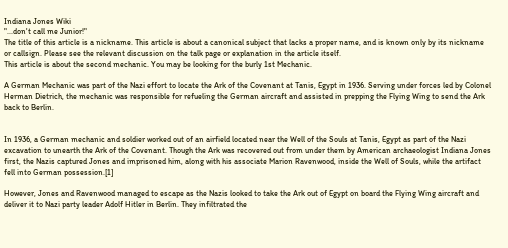Indiana Jones Wiki
"...don't call me Junior!"
The title of this article is a nickname. This article is about a canonical subject that lacks a proper name, and is known only by its nickname or callsign. Please see the relevant discussion on the talk page or explanation in the article itself.
This article is about the second mechanic. You may be looking for the burly 1st Mechanic.

A German Mechanic was part of the Nazi effort to locate the Ark of the Covenant at Tanis, Egypt in 1936. Serving under forces led by Colonel Herman Dietrich, the mechanic was responsible for refueling the German aircraft and assisted in prepping the Flying Wing to send the Ark back to Berlin.


In 1936, a German mechanic and soldier worked out of an airfield located near the Well of the Souls at Tanis, Egypt as part of the Nazi excavation to unearth the Ark of the Covenant. Though the Ark was recovered out from under them by American archaeologist Indiana Jones first, the Nazis captured Jones and imprisoned him, along with his associate Marion Ravenwood, inside the Well of Souls, while the artifact fell into German possession.[1]

However, Jones and Ravenwood managed to escape as the Nazis looked to take the Ark out of Egypt on board the Flying Wing aircraft and deliver it to Nazi party leader Adolf Hitler in Berlin. They infiltrated the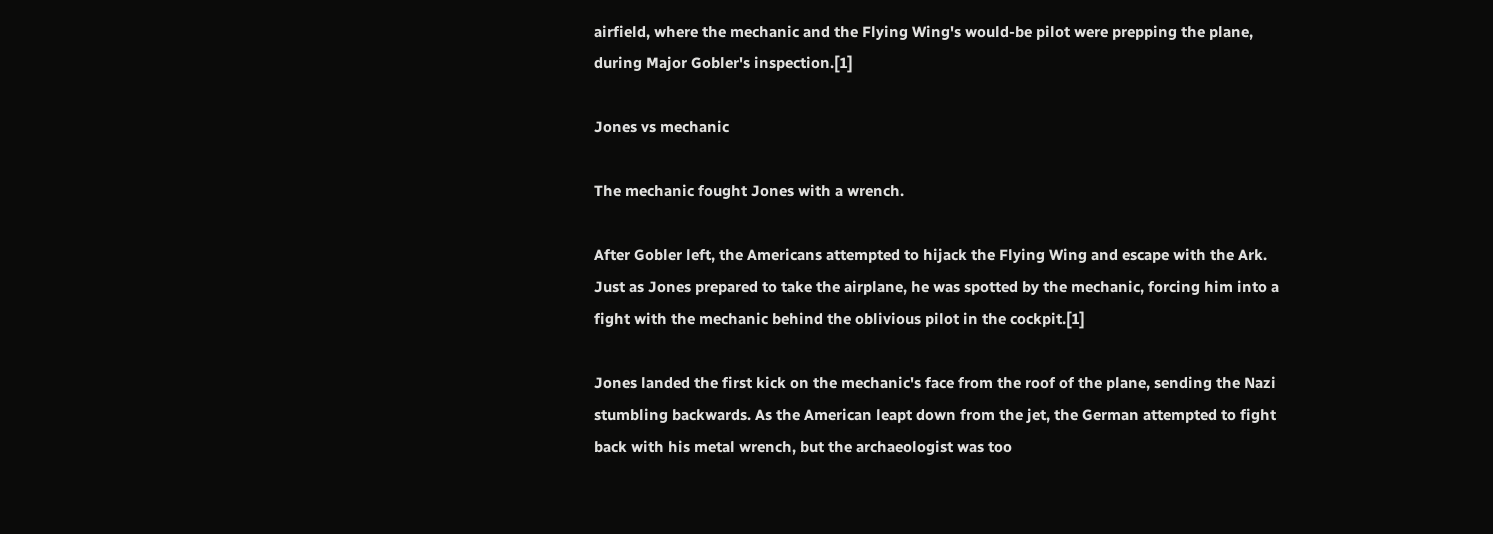airfield, where the mechanic and the Flying Wing's would-be pilot were prepping the plane, during Major Gobler's inspection.[1]

Jones vs mechanic

The mechanic fought Jones with a wrench.

After Gobler left, the Americans attempted to hijack the Flying Wing and escape with the Ark. Just as Jones prepared to take the airplane, he was spotted by the mechanic, forcing him into a fight with the mechanic behind the oblivious pilot in the cockpit.[1]

Jones landed the first kick on the mechanic's face from the roof of the plane, sending the Nazi stumbling backwards. As the American leapt down from the jet, the German attempted to fight back with his metal wrench, but the archaeologist was too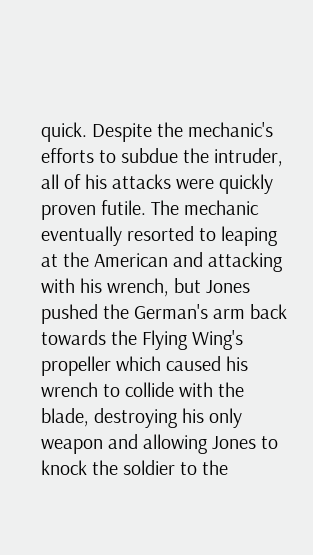quick. Despite the mechanic's efforts to subdue the intruder, all of his attacks were quickly proven futile. The mechanic eventually resorted to leaping at the American and attacking with his wrench, but Jones pushed the German's arm back towards the Flying Wing's propeller which caused his wrench to collide with the blade, destroying his only weapon and allowing Jones to knock the soldier to the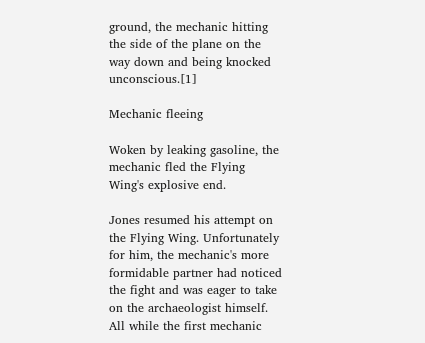ground, the mechanic hitting the side of the plane on the way down and being knocked unconscious.[1]

Mechanic fleeing

Woken by leaking gasoline, the mechanic fled the Flying Wing's explosive end.

Jones resumed his attempt on the Flying Wing. Unfortunately for him, the mechanic's more formidable partner had noticed the fight and was eager to take on the archaeologist himself. All while the first mechanic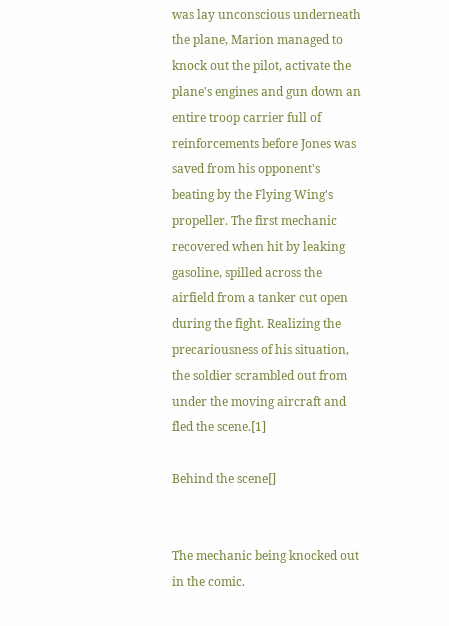was lay unconscious underneath the plane, Marion managed to knock out the pilot, activate the plane's engines and gun down an entire troop carrier full of reinforcements before Jones was saved from his opponent's beating by the Flying Wing's propeller. The first mechanic recovered when hit by leaking gasoline, spilled across the airfield from a tanker cut open during the fight. Realizing the precariousness of his situation, the soldier scrambled out from under the moving aircraft and fled the scene.[1]

Behind the scene[]


The mechanic being knocked out in the comic.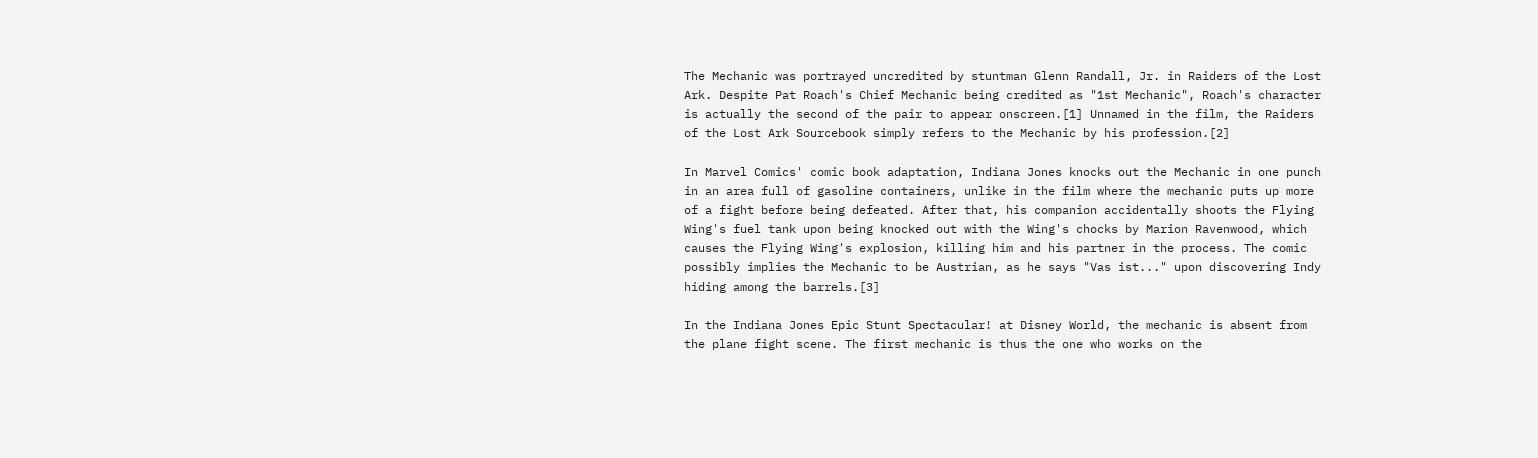The Mechanic was portrayed uncredited by stuntman Glenn Randall, Jr. in Raiders of the Lost Ark. Despite Pat Roach's Chief Mechanic being credited as "1st Mechanic", Roach's character is actually the second of the pair to appear onscreen.[1] Unnamed in the film, the Raiders of the Lost Ark Sourcebook simply refers to the Mechanic by his profession.[2]

In Marvel Comics' comic book adaptation, Indiana Jones knocks out the Mechanic in one punch in an area full of gasoline containers, unlike in the film where the mechanic puts up more of a fight before being defeated. After that, his companion accidentally shoots the Flying Wing's fuel tank upon being knocked out with the Wing's chocks by Marion Ravenwood, which causes the Flying Wing's explosion, killing him and his partner in the process. The comic possibly implies the Mechanic to be Austrian, as he says "Vas ist..." upon discovering Indy hiding among the barrels.[3]

In the Indiana Jones Epic Stunt Spectacular! at Disney World, the mechanic is absent from the plane fight scene. The first mechanic is thus the one who works on the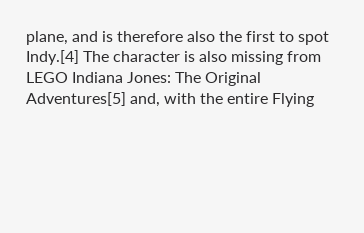plane, and is therefore also the first to spot Indy.[4] The character is also missing from LEGO Indiana Jones: The Original Adventures[5] and, with the entire Flying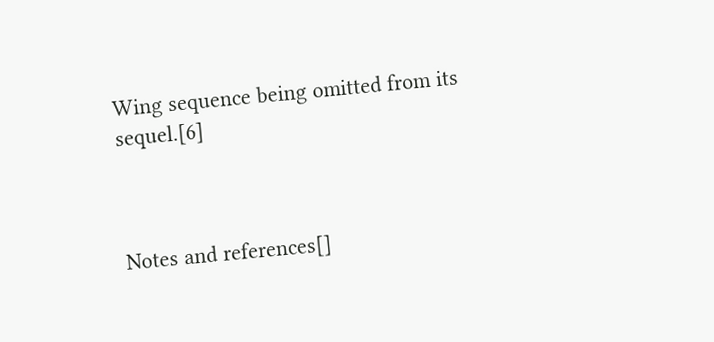Wing sequence being omitted from its sequel.[6]



Notes and references[]